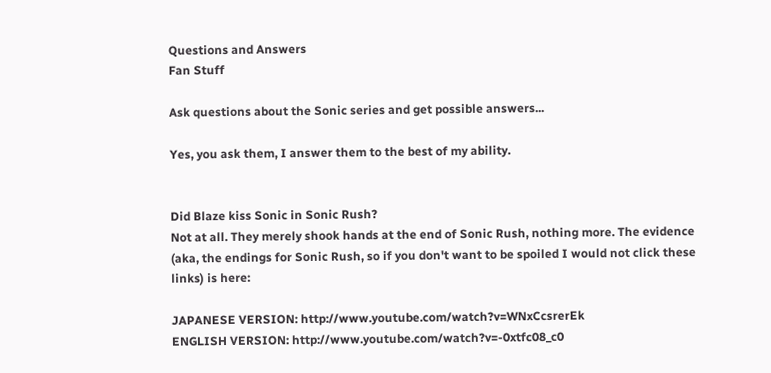Questions and Answers
Fan Stuff

Ask questions about the Sonic series and get possible answers...

Yes, you ask them, I answer them to the best of my ability.


Did Blaze kiss Sonic in Sonic Rush?
Not at all. They merely shook hands at the end of Sonic Rush, nothing more. The evidence (aka, the endings for Sonic Rush, so if you don't want to be spoiled I would not click these links) is here:

JAPANESE VERSION: http://www.youtube.com/watch?v=WNxCcsrerEk
ENGLISH VERSION: http://www.youtube.com/watch?v=-0xtfc08_c0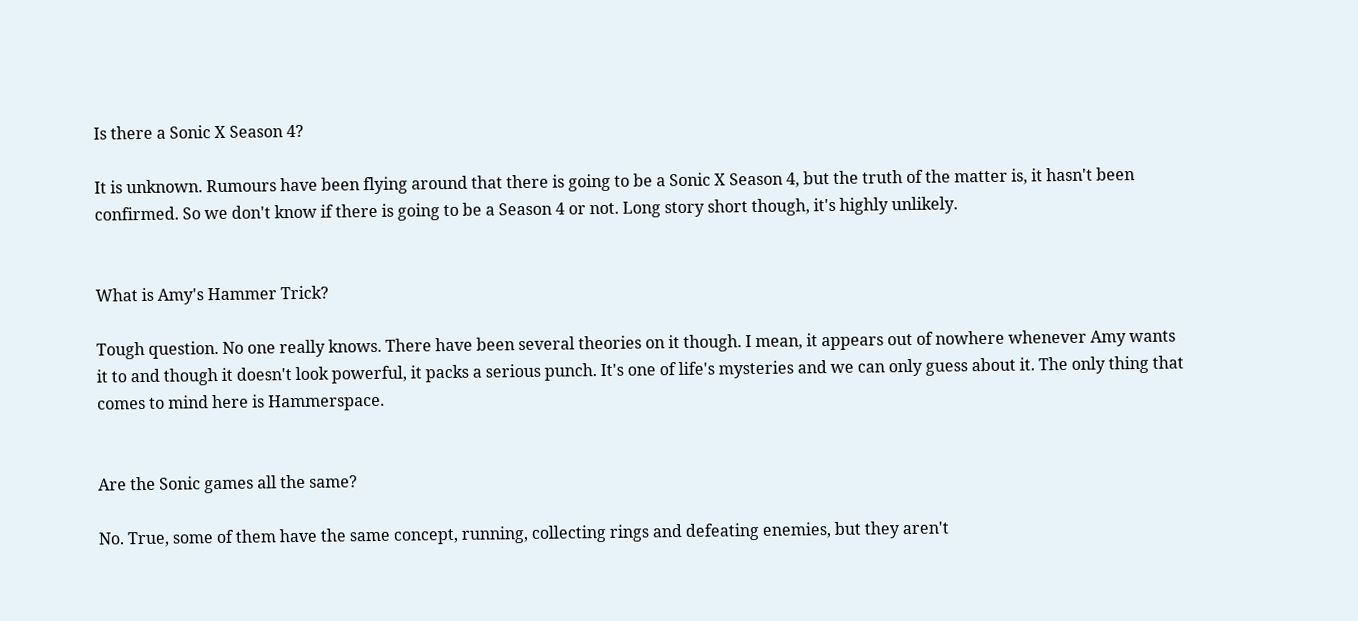Is there a Sonic X Season 4?

It is unknown. Rumours have been flying around that there is going to be a Sonic X Season 4, but the truth of the matter is, it hasn't been confirmed. So we don't know if there is going to be a Season 4 or not. Long story short though, it's highly unlikely.


What is Amy's Hammer Trick?

Tough question. No one really knows. There have been several theories on it though. I mean, it appears out of nowhere whenever Amy wants it to and though it doesn't look powerful, it packs a serious punch. It's one of life's mysteries and we can only guess about it. The only thing that comes to mind here is Hammerspace.


Are the Sonic games all the same?

No. True, some of them have the same concept, running, collecting rings and defeating enemies, but they aren't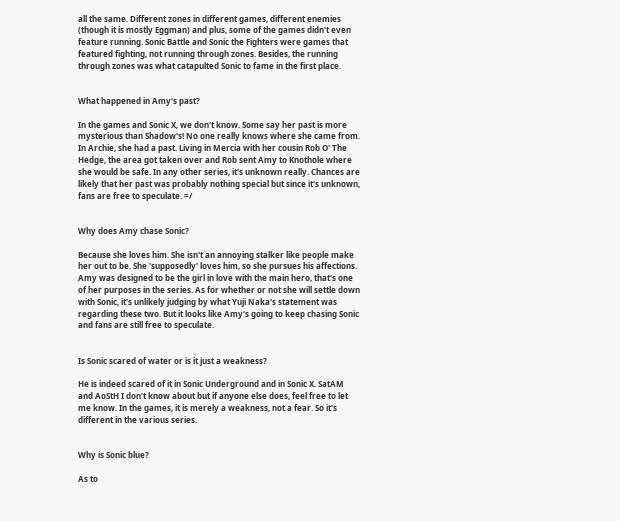all the same. Different zones in different games, different enemies (though it is mostly Eggman) and plus, some of the games didn't even feature running. Sonic Battle and Sonic the Fighters were games that featured fighting, not running through zones. Besides, the running through zones was what catapulted Sonic to fame in the first place.


What happened in Amy's past?

In the games and Sonic X, we don't know. Some say her past is more mysterious than Shadow's! No one really knows where she came from. In Archie, she had a past. Living in Mercia with her cousin Rob O' The Hedge, the area got taken over and Rob sent Amy to Knothole where she would be safe. In any other series, it's unknown really. Chances are likely that her past was probably nothing special but since it's unknown, fans are free to speculate. =/


Why does Amy chase Sonic?

Because she loves him. She isn't an annoying stalker like people make her out to be. She 'supposedly' loves him, so she pursues his affections. Amy was designed to be the girl in love with the main hero, that's one of her purposes in the series. As for whether or not she will settle down with Sonic, it's unlikely judging by what Yuji Naka's statement was regarding these two. But it looks like Amy's going to keep chasing Sonic and fans are still free to speculate.


Is Sonic scared of water or is it just a weakness?

He is indeed scared of it in Sonic Underground and in Sonic X. SatAM and AoStH I don't know about but if anyone else does, feel free to let me know. In the games, it is merely a weakness, not a fear. So it's different in the various series.


Why is Sonic blue?

As to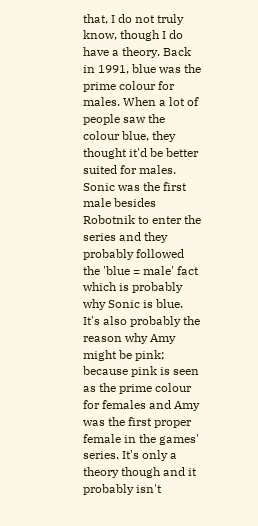that, I do not truly know, though I do have a theory. Back in 1991, blue was the prime colour for males. When a lot of people saw the colour blue, they thought it'd be better suited for males. Sonic was the first male besides Robotnik to enter the series and they probably followed the 'blue = male' fact which is probably why Sonic is blue. It's also probably the reason why Amy might be pink; because pink is seen as the prime colour for females and Amy was the first proper female in the games' series. It's only a theory though and it probably isn't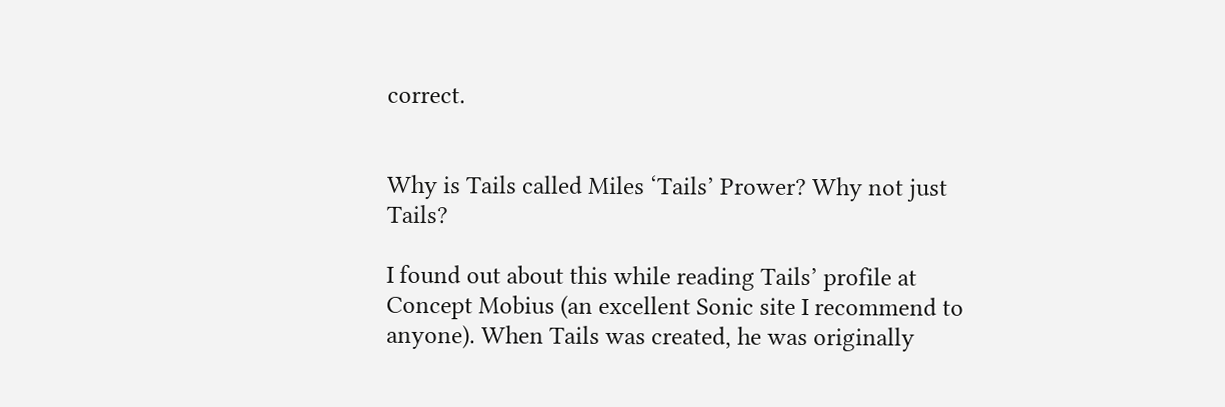correct.


Why is Tails called Miles ‘Tails’ Prower? Why not just Tails?

I found out about this while reading Tails’ profile at Concept Mobius (an excellent Sonic site I recommend to anyone). When Tails was created, he was originally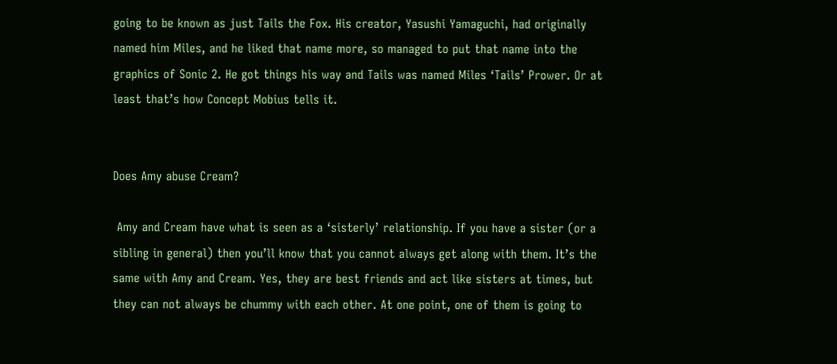going to be known as just Tails the Fox. His creator, Yasushi Yamaguchi, had originally named him Miles, and he liked that name more, so managed to put that name into the graphics of Sonic 2. He got things his way and Tails was named Miles ‘Tails’ Prower. Or at least that’s how Concept Mobius tells it.


Does Amy abuse Cream?

 Amy and Cream have what is seen as a ‘sisterly’ relationship. If you have a sister (or a sibling in general) then you’ll know that you cannot always get along with them. It’s the same with Amy and Cream. Yes, they are best friends and act like sisters at times, but they can not always be chummy with each other. At one point, one of them is going to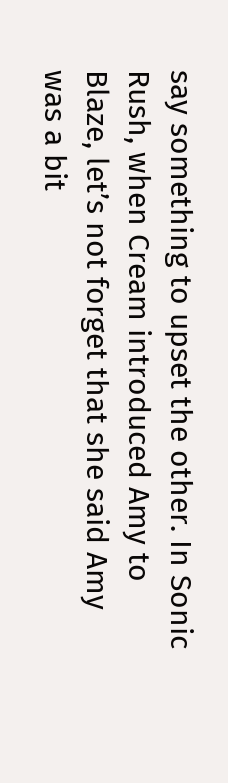say something to upset the other. In Sonic Rush, when Cream introduced Amy to Blaze, let’s not forget that she said Amy was a bit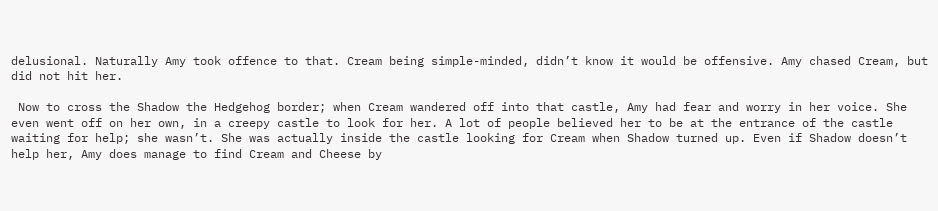delusional. Naturally Amy took offence to that. Cream being simple-minded, didn’t know it would be offensive. Amy chased Cream, but did not hit her.

 Now to cross the Shadow the Hedgehog border; when Cream wandered off into that castle, Amy had fear and worry in her voice. She even went off on her own, in a creepy castle to look for her. A lot of people believed her to be at the entrance of the castle waiting for help; she wasn’t. She was actually inside the castle looking for Cream when Shadow turned up. Even if Shadow doesn’t help her, Amy does manage to find Cream and Cheese by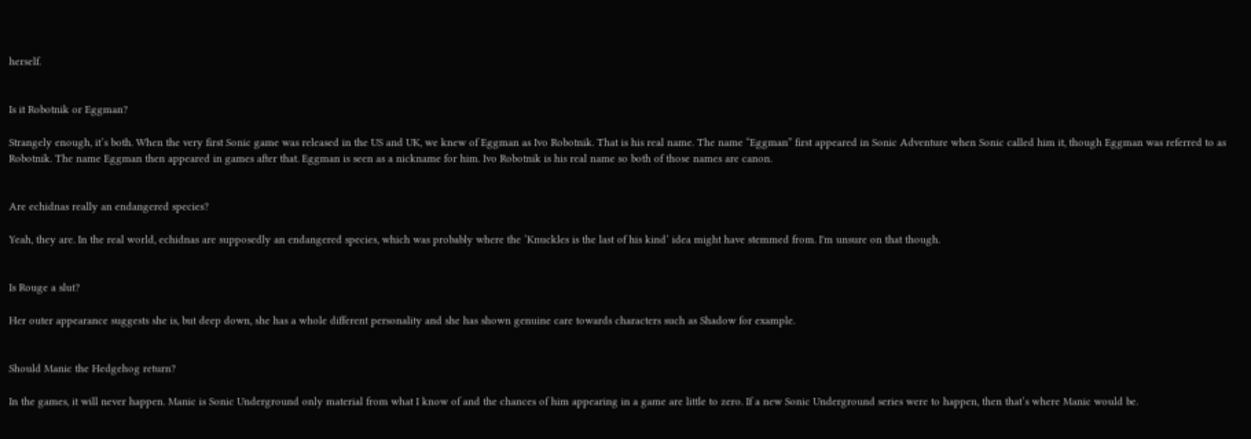herself.


Is it Robotnik or Eggman?

Strangely enough, it’s both. When the very first Sonic game was released in the US and UK, we knew of Eggman as Ivo Robotnik. That is his real name. The name “Eggman” first appeared in Sonic Adventure when Sonic called him it, though Eggman was referred to as Robotnik. The name Eggman then appeared in games after that. Eggman is seen as a nickname for him. Ivo Robotnik is his real name so both of those names are canon.


Are echidnas really an endangered species?

Yeah, they are. In the real world, echidnas are supposedly an endangered species, which was probably where the ‘Knuckles is the last of his kind’ idea might have stemmed from. I'm unsure on that though.


Is Rouge a slut?

Her outer appearance suggests she is, but deep down, she has a whole different personality and she has shown genuine care towards characters such as Shadow for example.


Should Manic the Hedgehog return?

In the games, it will never happen. Manic is Sonic Underground only material from what I know of and the chances of him appearing in a game are little to zero. If a new Sonic Underground series were to happen, then that’s where Manic would be.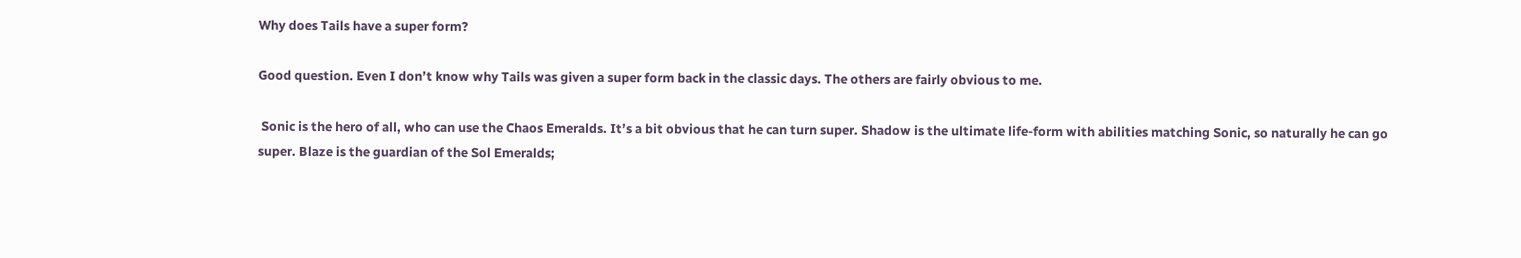Why does Tails have a super form?

Good question. Even I don’t know why Tails was given a super form back in the classic days. The others are fairly obvious to me.

 Sonic is the hero of all, who can use the Chaos Emeralds. It’s a bit obvious that he can turn super. Shadow is the ultimate life-form with abilities matching Sonic, so naturally he can go super. Blaze is the guardian of the Sol Emeralds;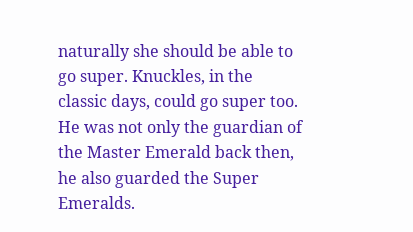naturally she should be able to go super. Knuckles, in the classic days, could go super too. He was not only the guardian of the Master Emerald back then, he also guarded the Super Emeralds.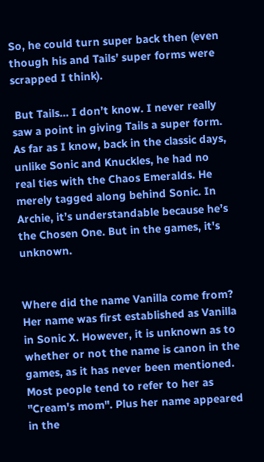So, he could turn super back then (even though his and Tails’ super forms were scrapped I think).

 But Tails… I don’t know. I never really saw a point in giving Tails a super form. As far as I know, back in the classic days, unlike Sonic and Knuckles, he had no real ties with the Chaos Emeralds. He merely tagged along behind Sonic. In Archie, it’s understandable because he’s the Chosen One. But in the games, it's unknown.


Where did the name Vanilla come from?
Her name was first established as Vanilla in Sonic X. However, it is unknown as to whether or not the name is canon in the games, as it has never been mentioned. Most people tend to refer to her as "Cream's mom". Plus her name appeared in the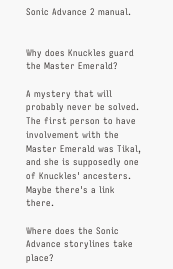Sonic Advance 2 manual.


Why does Knuckles guard the Master Emerald?

A mystery that will probably never be solved. The first person to have involvement with the Master Emerald was Tikal, and she is supposedly one of Knuckles' ancesters. Maybe there's a link there.

Where does the Sonic Advance storylines take place?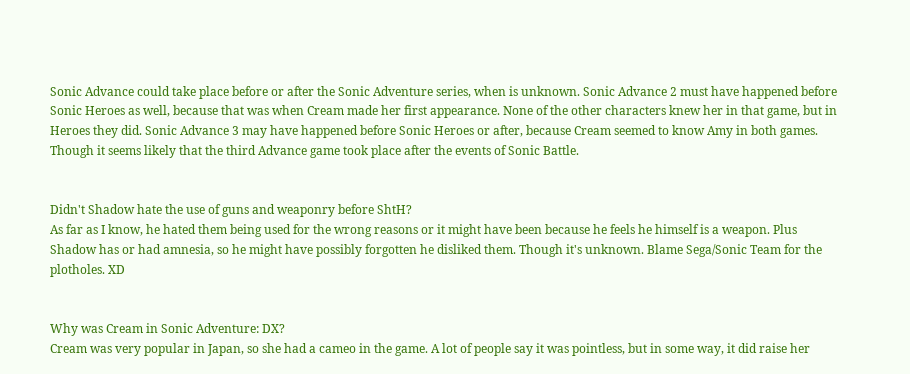Sonic Advance could take place before or after the Sonic Adventure series, when is unknown. Sonic Advance 2 must have happened before Sonic Heroes as well, because that was when Cream made her first appearance. None of the other characters knew her in that game, but in Heroes they did. Sonic Advance 3 may have happened before Sonic Heroes or after, because Cream seemed to know Amy in both games. Though it seems likely that the third Advance game took place after the events of Sonic Battle.


Didn't Shadow hate the use of guns and weaponry before ShtH?
As far as I know, he hated them being used for the wrong reasons or it might have been because he feels he himself is a weapon. Plus Shadow has or had amnesia, so he might have possibly forgotten he disliked them. Though it's unknown. Blame Sega/Sonic Team for the plotholes. XD


Why was Cream in Sonic Adventure: DX?
Cream was very popular in Japan, so she had a cameo in the game. A lot of people say it was pointless, but in some way, it did raise her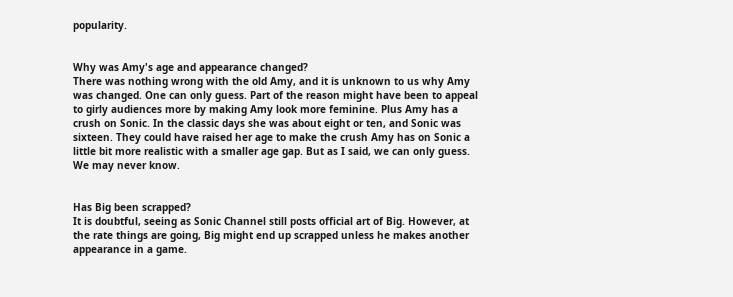popularity.


Why was Amy's age and appearance changed?
There was nothing wrong with the old Amy, and it is unknown to us why Amy was changed. One can only guess. Part of the reason might have been to appeal to girly audiences more by making Amy look more feminine. Plus Amy has a crush on Sonic. In the classic days she was about eight or ten, and Sonic was sixteen. They could have raised her age to make the crush Amy has on Sonic a little bit more realistic with a smaller age gap. But as I said, we can only guess. We may never know.


Has Big been scrapped?
It is doubtful, seeing as Sonic Channel still posts official art of Big. However, at the rate things are going, Big might end up scrapped unless he makes another appearance in a game.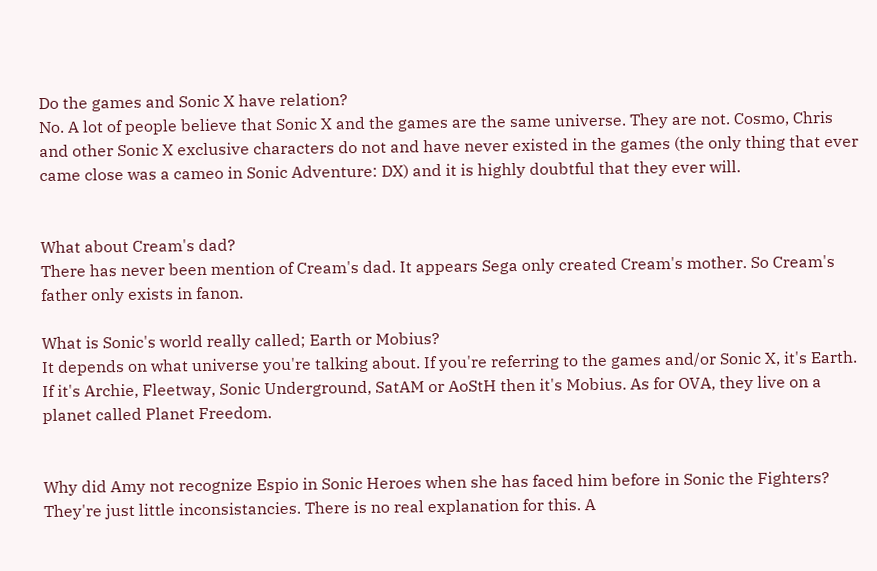Do the games and Sonic X have relation?
No. A lot of people believe that Sonic X and the games are the same universe. They are not. Cosmo, Chris and other Sonic X exclusive characters do not and have never existed in the games (the only thing that ever came close was a cameo in Sonic Adventure: DX) and it is highly doubtful that they ever will.


What about Cream's dad?
There has never been mention of Cream's dad. It appears Sega only created Cream's mother. So Cream's father only exists in fanon.

What is Sonic's world really called; Earth or Mobius?
It depends on what universe you're talking about. If you're referring to the games and/or Sonic X, it's Earth. If it's Archie, Fleetway, Sonic Underground, SatAM or AoStH then it's Mobius. As for OVA, they live on a planet called Planet Freedom.


Why did Amy not recognize Espio in Sonic Heroes when she has faced him before in Sonic the Fighters?
They're just little inconsistancies. There is no real explanation for this. A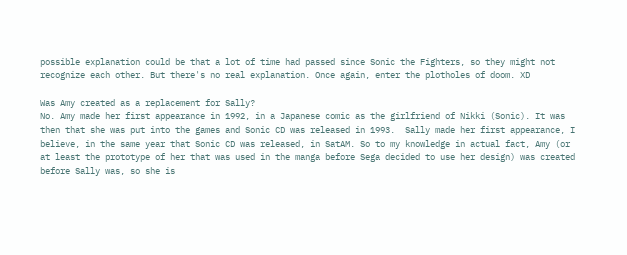possible explanation could be that a lot of time had passed since Sonic the Fighters, so they might not recognize each other. But there's no real explanation. Once again, enter the plotholes of doom. XD

Was Amy created as a replacement for Sally?
No. Amy made her first appearance in 1992, in a Japanese comic as the girlfriend of Nikki (Sonic). It was then that she was put into the games and Sonic CD was released in 1993.  Sally made her first appearance, I believe, in the same year that Sonic CD was released, in SatAM. So to my knowledge in actual fact, Amy (or at least the prototype of her that was used in the manga before Sega decided to use her design) was created before Sally was, so she is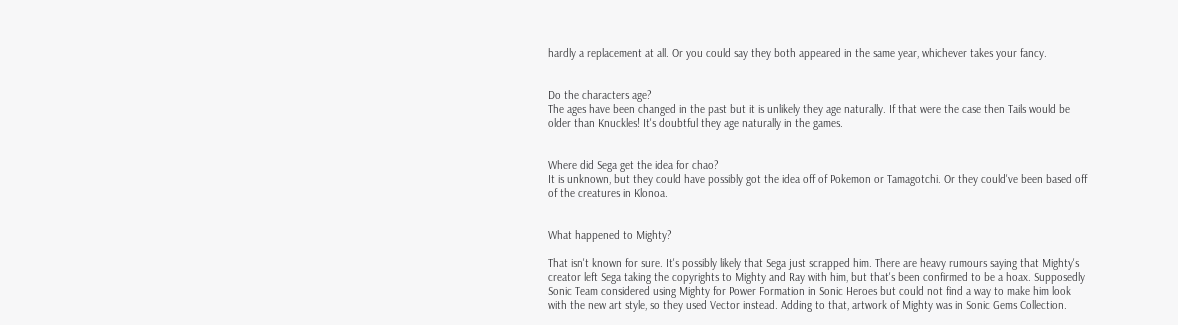hardly a replacement at all. Or you could say they both appeared in the same year, whichever takes your fancy.


Do the characters age?
The ages have been changed in the past but it is unlikely they age naturally. If that were the case then Tails would be older than Knuckles! It's doubtful they age naturally in the games.


Where did Sega get the idea for chao?
It is unknown, but they could have possibly got the idea off of Pokemon or Tamagotchi. Or they could've been based off of the creatures in Klonoa.


What happened to Mighty?

That isn't known for sure. It's possibly likely that Sega just scrapped him. There are heavy rumours saying that Mighty's creator left Sega taking the copyrights to Mighty and Ray with him, but that's been confirmed to be a hoax. Supposedly Sonic Team considered using Mighty for Power Formation in Sonic Heroes but could not find a way to make him look with the new art style, so they used Vector instead. Adding to that, artwork of Mighty was in Sonic Gems Collection.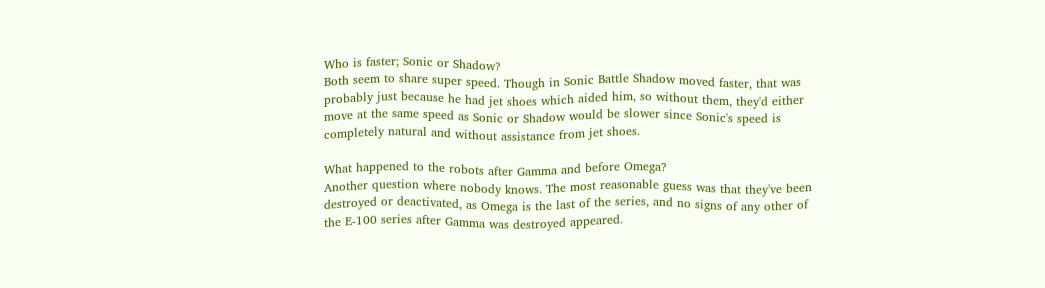Who is faster; Sonic or Shadow?
Both seem to share super speed. Though in Sonic Battle Shadow moved faster, that was probably just because he had jet shoes which aided him, so without them, they'd either move at the same speed as Sonic or Shadow would be slower since Sonic's speed is completely natural and without assistance from jet shoes.

What happened to the robots after Gamma and before Omega?
Another question where nobody knows. The most reasonable guess was that they've been destroyed or deactivated, as Omega is the last of the series, and no signs of any other of the E-100 series after Gamma was destroyed appeared.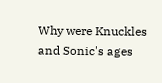Why were Knuckles and Sonic's ages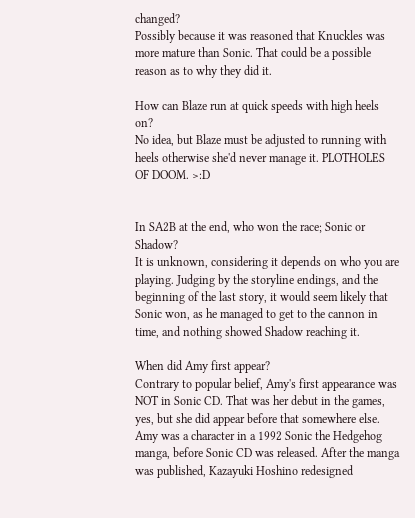changed?
Possibly because it was reasoned that Knuckles was more mature than Sonic. That could be a possible reason as to why they did it.

How can Blaze run at quick speeds with high heels on?
No idea, but Blaze must be adjusted to running with heels otherwise she'd never manage it. PLOTHOLES OF DOOM. >:D


In SA2B at the end, who won the race; Sonic or Shadow?
It is unknown, considering it depends on who you are playing. Judging by the storyline endings, and the beginning of the last story, it would seem likely that Sonic won, as he managed to get to the cannon in time, and nothing showed Shadow reaching it.

When did Amy first appear?
Contrary to popular belief, Amy's first appearance was NOT in Sonic CD. That was her debut in the games, yes, but she did appear before that somewhere else. Amy was a character in a 1992 Sonic the Hedgehog manga, before Sonic CD was released. After the manga was published, Kazayuki Hoshino redesigned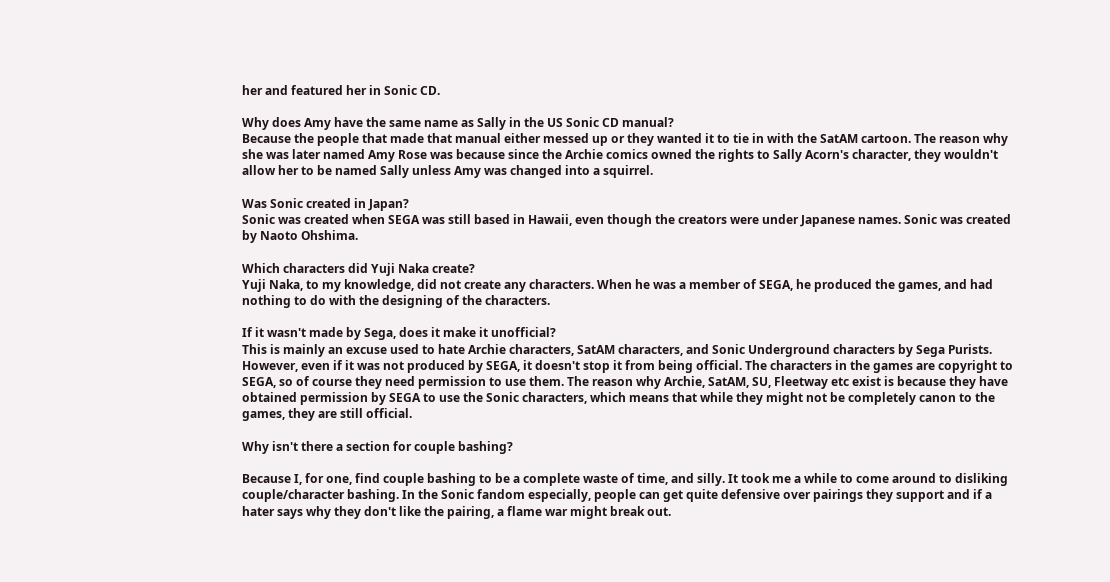her and featured her in Sonic CD.

Why does Amy have the same name as Sally in the US Sonic CD manual?
Because the people that made that manual either messed up or they wanted it to tie in with the SatAM cartoon. The reason why she was later named Amy Rose was because since the Archie comics owned the rights to Sally Acorn's character, they wouldn't allow her to be named Sally unless Amy was changed into a squirrel.

Was Sonic created in Japan?
Sonic was created when SEGA was still based in Hawaii, even though the creators were under Japanese names. Sonic was created by Naoto Ohshima.

Which characters did Yuji Naka create?
Yuji Naka, to my knowledge, did not create any characters. When he was a member of SEGA, he produced the games, and had nothing to do with the designing of the characters.

If it wasn't made by Sega, does it make it unofficial?
This is mainly an excuse used to hate Archie characters, SatAM characters, and Sonic Underground characters by Sega Purists. However, even if it was not produced by SEGA, it doesn't stop it from being official. The characters in the games are copyright to SEGA, so of course they need permission to use them. The reason why Archie, SatAM, SU, Fleetway etc exist is because they have obtained permission by SEGA to use the Sonic characters, which means that while they might not be completely canon to the games, they are still official.

Why isn't there a section for couple bashing?

Because I, for one, find couple bashing to be a complete waste of time, and silly. It took me a while to come around to disliking couple/character bashing. In the Sonic fandom especially, people can get quite defensive over pairings they support and if a hater says why they don't like the pairing, a flame war might break out.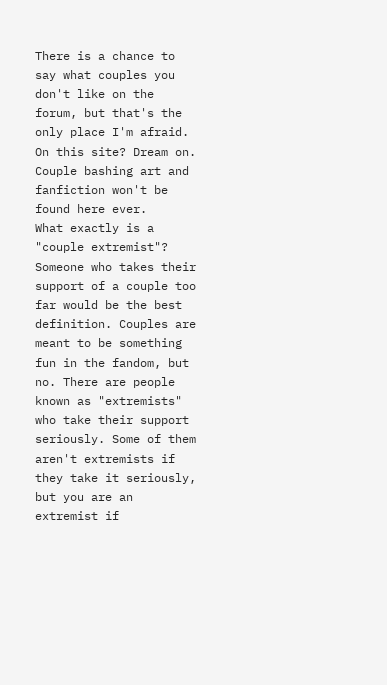There is a chance to say what couples you don't like on the forum, but that's the only place I'm afraid. On this site? Dream on. Couple bashing art and fanfiction won't be found here ever.
What exactly is a "couple extremist"?
Someone who takes their support of a couple too far would be the best definition. Couples are meant to be something fun in the fandom, but no. There are people known as "extremists" who take their support seriously. Some of them aren't extremists if they take it seriously, but you are an extremist if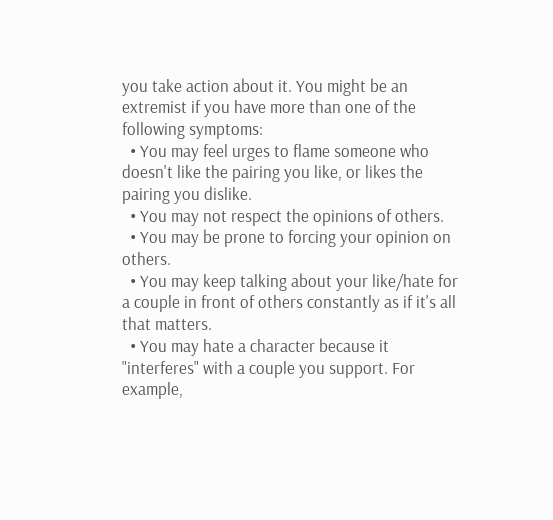you take action about it. You might be an extremist if you have more than one of the following symptoms:
  • You may feel urges to flame someone who doesn't like the pairing you like, or likes the pairing you dislike.
  • You may not respect the opinions of others.
  • You may be prone to forcing your opinion on others.
  • You may keep talking about your like/hate for a couple in front of others constantly as if it's all that matters.
  • You may hate a character because it "interferes" with a couple you support. For example,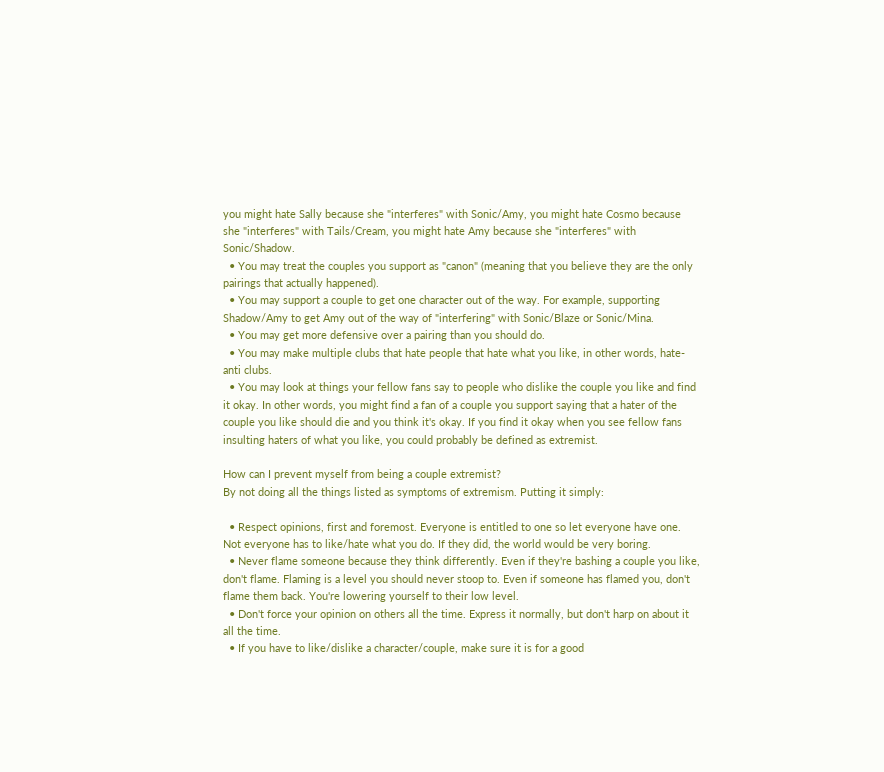you might hate Sally because she "interferes" with Sonic/Amy, you might hate Cosmo because she "interferes" with Tails/Cream, you might hate Amy because she "interferes" with Sonic/Shadow.
  • You may treat the couples you support as "canon" (meaning that you believe they are the only pairings that actually happened).
  • You may support a couple to get one character out of the way. For example, supporting Shadow/Amy to get Amy out of the way of "interfering" with Sonic/Blaze or Sonic/Mina.
  • You may get more defensive over a pairing than you should do.
  • You may make multiple clubs that hate people that hate what you like, in other words, hate-anti clubs.
  • You may look at things your fellow fans say to people who dislike the couple you like and find it okay. In other words, you might find a fan of a couple you support saying that a hater of the couple you like should die and you think it's okay. If you find it okay when you see fellow fans insulting haters of what you like, you could probably be defined as extremist.

How can I prevent myself from being a couple extremist?
By not doing all the things listed as symptoms of extremism. Putting it simply:

  • Respect opinions, first and foremost. Everyone is entitled to one so let everyone have one. Not everyone has to like/hate what you do. If they did, the world would be very boring.
  • Never flame someone because they think differently. Even if they're bashing a couple you like, don't flame. Flaming is a level you should never stoop to. Even if someone has flamed you, don't flame them back. You're lowering yourself to their low level.
  • Don't force your opinion on others all the time. Express it normally, but don't harp on about it all the time.
  • If you have to like/dislike a character/couple, make sure it is for a good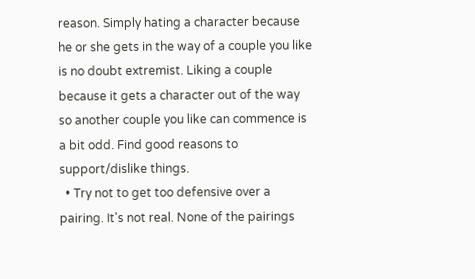reason. Simply hating a character because he or she gets in the way of a couple you like is no doubt extremist. Liking a couple because it gets a character out of the way so another couple you like can commence is a bit odd. Find good reasons to support/dislike things.
  • Try not to get too defensive over a pairing. It's not real. None of the pairings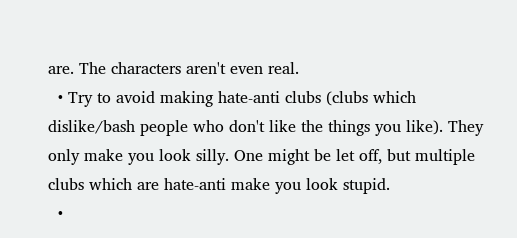are. The characters aren't even real.
  • Try to avoid making hate-anti clubs (clubs which dislike/bash people who don't like the things you like). They only make you look silly. One might be let off, but multiple clubs which are hate-anti make you look stupid.
  •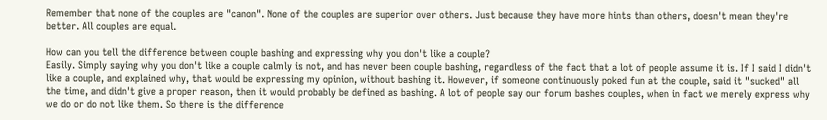Remember that none of the couples are "canon". None of the couples are superior over others. Just because they have more hints than others, doesn't mean they're better. All couples are equal.

How can you tell the difference between couple bashing and expressing why you don't like a couple?
Easily. Simply saying why you don't like a couple calmly is not, and has never been couple bashing, regardless of the fact that a lot of people assume it is. If I said I didn't like a couple, and explained why, that would be expressing my opinion, without bashing it. However, if someone continuously poked fun at the couple, said it "sucked" all the time, and didn't give a proper reason, then it would probably be defined as bashing. A lot of people say our forum bashes couples, when in fact we merely express why we do or do not like them. So there is the difference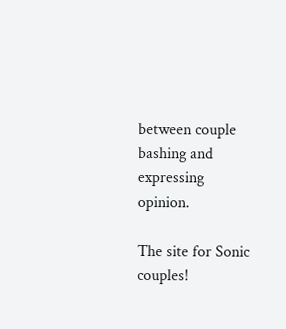between couple bashing and expressing opinion.

The site for Sonic couples!